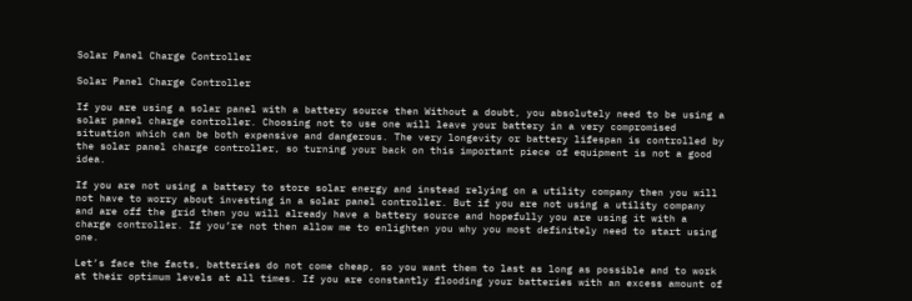Solar Panel Charge Controller

Solar Panel Charge Controller

If you are using a solar panel with a battery source then Without a doubt, you absolutely need to be using a solar panel charge controller. Choosing not to use one will leave your battery in a very compromised situation which can be both expensive and dangerous. The very longevity or battery lifespan is controlled by the solar panel charge controller, so turning your back on this important piece of equipment is not a good idea.

If you are not using a battery to store solar energy and instead relying on a utility company then you will not have to worry about investing in a solar panel controller. But if you are not using a utility company and are off the grid then you will already have a battery source and hopefully you are using it with a charge controller. If you’re not then allow me to enlighten you why you most definitely need to start using one.

Let’s face the facts, batteries do not come cheap, so you want them to last as long as possible and to work at their optimum levels at all times. If you are constantly flooding your batteries with an excess amount of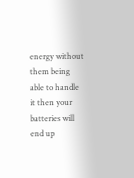energy without them being able to handle it then your batteries will end up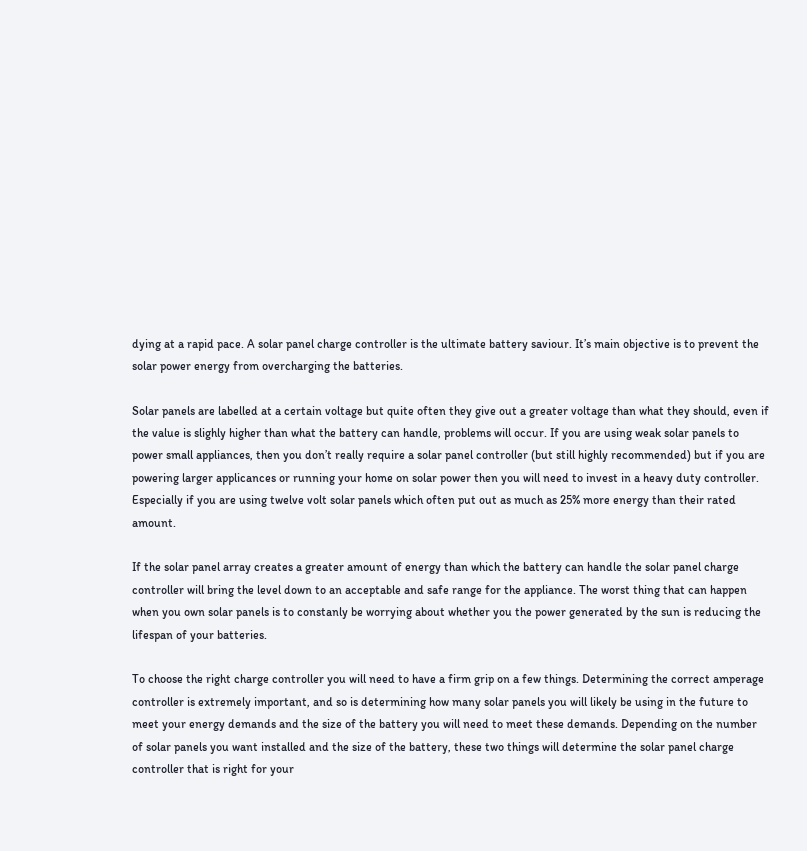dying at a rapid pace. A solar panel charge controller is the ultimate battery saviour. It’s main objective is to prevent the solar power energy from overcharging the batteries.

Solar panels are labelled at a certain voltage but quite often they give out a greater voltage than what they should, even if the value is slighly higher than what the battery can handle, problems will occur. If you are using weak solar panels to power small appliances, then you don’t really require a solar panel controller (but still highly recommended) but if you are powering larger applicances or running your home on solar power then you will need to invest in a heavy duty controller. Especially if you are using twelve volt solar panels which often put out as much as 25% more energy than their rated amount.

If the solar panel array creates a greater amount of energy than which the battery can handle the solar panel charge controller will bring the level down to an acceptable and safe range for the appliance. The worst thing that can happen when you own solar panels is to constanly be worrying about whether you the power generated by the sun is reducing the lifespan of your batteries.

To choose the right charge controller you will need to have a firm grip on a few things. Determining the correct amperage controller is extremely important, and so is determining how many solar panels you will likely be using in the future to meet your energy demands and the size of the battery you will need to meet these demands. Depending on the number of solar panels you want installed and the size of the battery, these two things will determine the solar panel charge controller that is right for your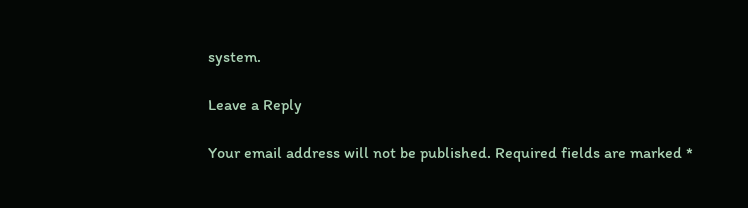system.

Leave a Reply

Your email address will not be published. Required fields are marked *